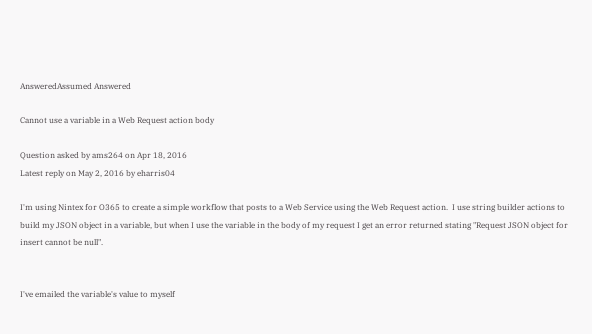AnsweredAssumed Answered

Cannot use a variable in a Web Request action body

Question asked by ams264 on Apr 18, 2016
Latest reply on May 2, 2016 by eharris04

I'm using Nintex for O365 to create a simple workflow that posts to a Web Service using the Web Request action.  I use string builder actions to build my JSON object in a variable, but when I use the variable in the body of my request I get an error returned stating "Request JSON object for insert cannot be null".


I've emailed the variable's value to myself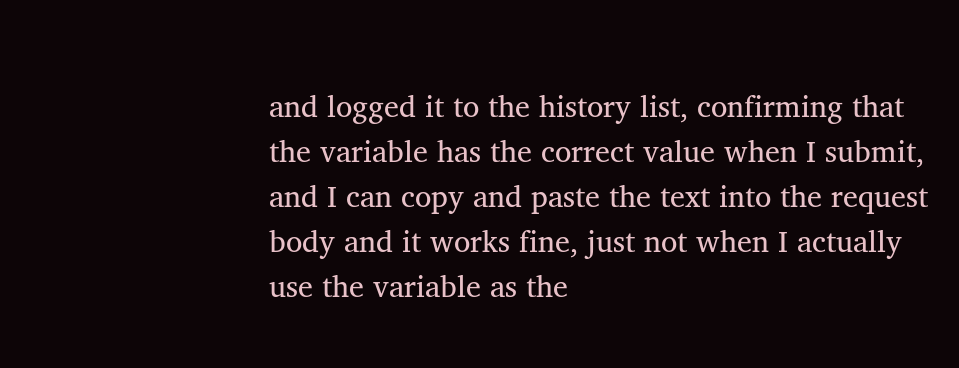and logged it to the history list, confirming that the variable has the correct value when I submit, and I can copy and paste the text into the request body and it works fine, just not when I actually use the variable as the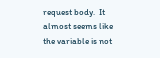request body.  It almost seems like the variable is not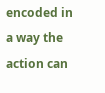encoded in a way the action can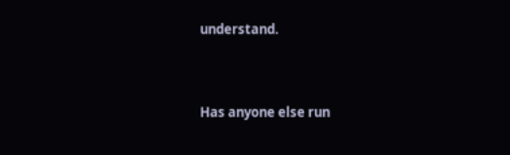understand.


Has anyone else run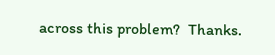across this problem?  Thanks.